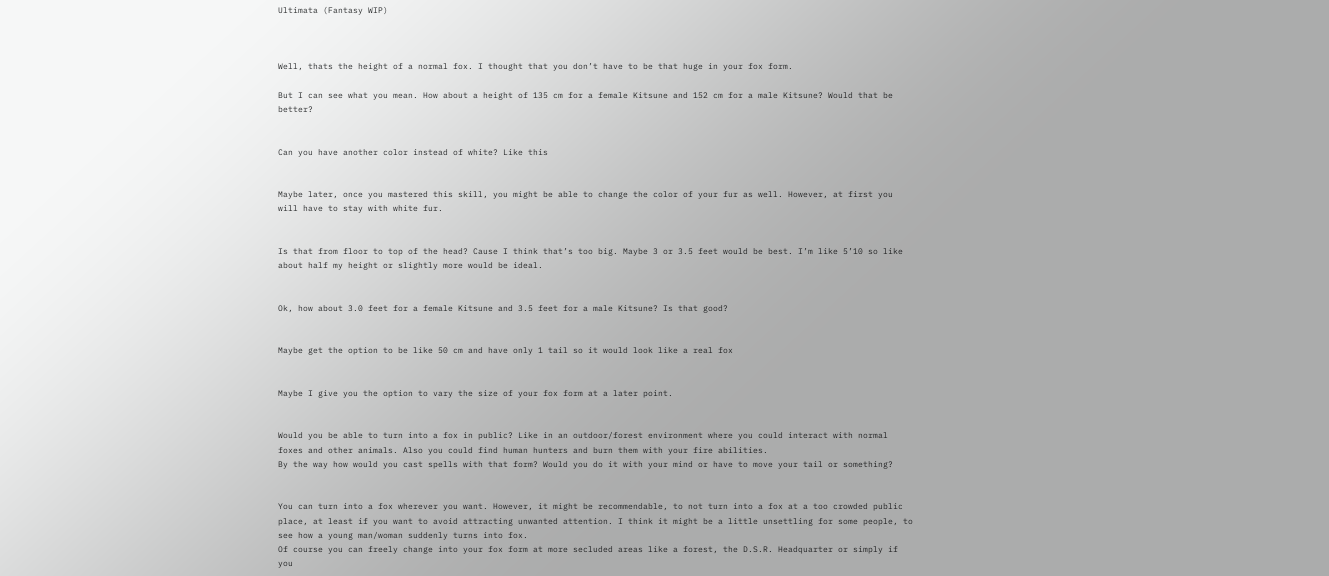Ultimata (Fantasy WIP)



Well, thats the height of a normal fox. I thought that you don’t have to be that huge in your fox form.

But I can see what you mean. How about a height of 135 cm for a female Kitsune and 152 cm for a male Kitsune? Would that be better?


Can you have another color instead of white? Like this


Maybe later, once you mastered this skill, you might be able to change the color of your fur as well. However, at first you will have to stay with white fur.


Is that from floor to top of the head? Cause I think that’s too big. Maybe 3 or 3.5 feet would be best. I’m like 5’10 so like about half my height or slightly more would be ideal.


Ok, how about 3.0 feet for a female Kitsune and 3.5 feet for a male Kitsune? Is that good?


Maybe get the option to be like 50 cm and have only 1 tail so it would look like a real fox


Maybe I give you the option to vary the size of your fox form at a later point.


Would you be able to turn into a fox in public? Like in an outdoor/forest environment where you could interact with normal foxes and other animals. Also you could find human hunters and burn them with your fire abilities.
By the way how would you cast spells with that form? Would you do it with your mind or have to move your tail or something?


You can turn into a fox wherever you want. However, it might be recommendable, to not turn into a fox at a too crowded public place, at least if you want to avoid attracting unwanted attention. I think it might be a little unsettling for some people, to see how a young man/woman suddenly turns into fox.
Of course you can freely change into your fox form at more secluded areas like a forest, the D.S.R. Headquarter or simply if you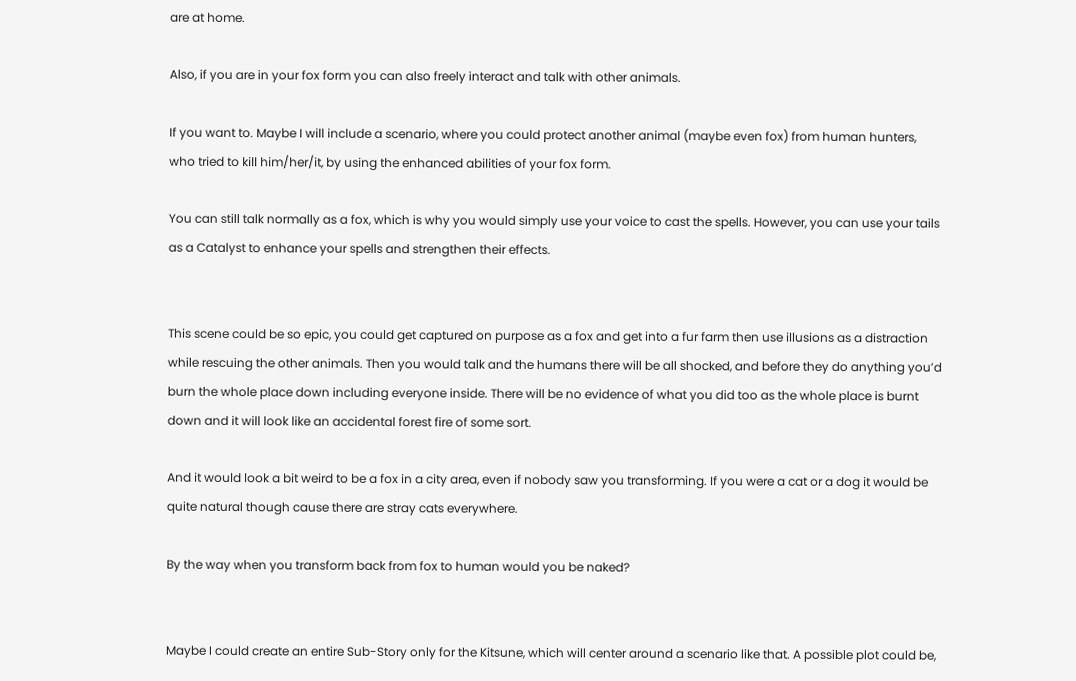are at home.

Also, if you are in your fox form you can also freely interact and talk with other animals.

If you want to. Maybe I will include a scenario, where you could protect another animal (maybe even fox) from human hunters, who tried to kill him/her/it, by using the enhanced abilities of your fox form.

You can still talk normally as a fox, which is why you would simply use your voice to cast the spells. However, you can use your tails as a Catalyst to enhance your spells and strengthen their effects.


This scene could be so epic, you could get captured on purpose as a fox and get into a fur farm then use illusions as a distraction while rescuing the other animals. Then you would talk and the humans there will be all shocked, and before they do anything you’d burn the whole place down including everyone inside. There will be no evidence of what you did too as the whole place is burnt down and it will look like an accidental forest fire of some sort.

And it would look a bit weird to be a fox in a city area, even if nobody saw you transforming. If you were a cat or a dog it would be quite natural though cause there are stray cats everywhere.

By the way when you transform back from fox to human would you be naked?


Maybe I could create an entire Sub-Story only for the Kitsune, which will center around a scenario like that. A possible plot could be,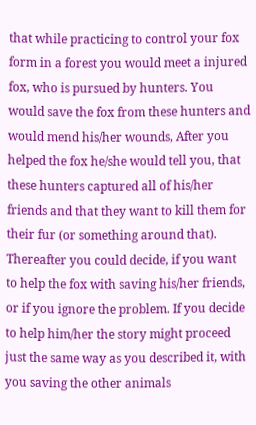that while practicing to control your fox form in a forest you would meet a injured fox, who is pursued by hunters. You would save the fox from these hunters and would mend his/her wounds, After you helped the fox he/she would tell you, that these hunters captured all of his/her friends and that they want to kill them for their fur (or something around that). Thereafter you could decide, if you want to help the fox with saving his/her friends, or if you ignore the problem. If you decide to help him/her the story might proceed just the same way as you described it, with you saving the other animals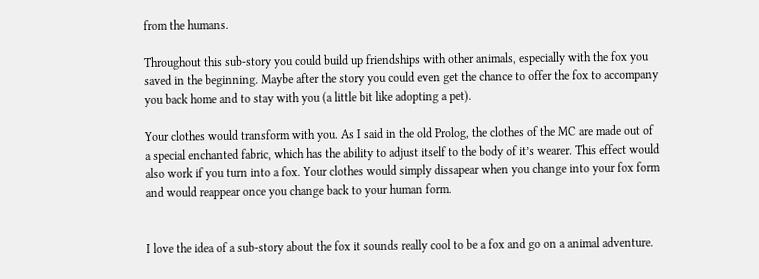from the humans.

Throughout this sub-story you could build up friendships with other animals, especially with the fox you saved in the beginning. Maybe after the story you could even get the chance to offer the fox to accompany you back home and to stay with you (a little bit like adopting a pet).

Your clothes would transform with you. As I said in the old Prolog, the clothes of the MC are made out of a special enchanted fabric, which has the ability to adjust itself to the body of it’s wearer. This effect would also work if you turn into a fox. Your clothes would simply dissapear when you change into your fox form and would reappear once you change back to your human form.


I love the idea of a sub-story about the fox it sounds really cool to be a fox and go on a animal adventure.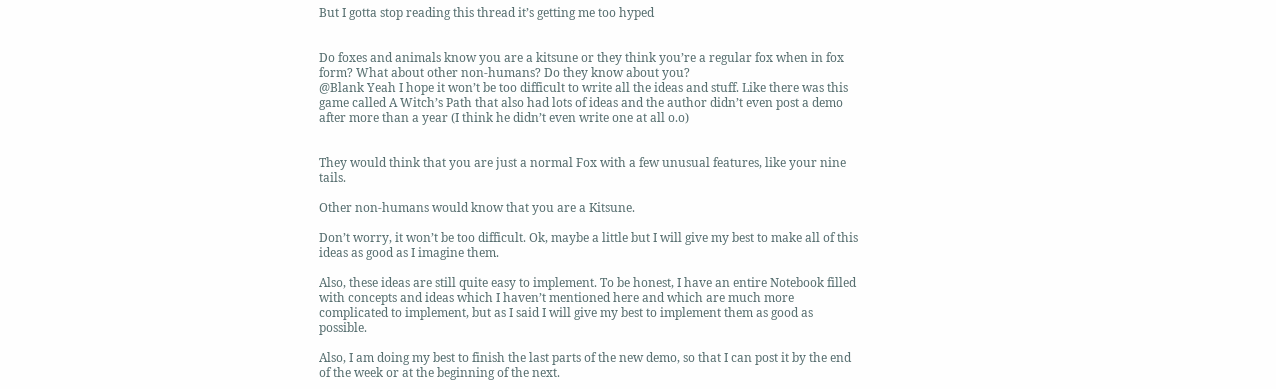But I gotta stop reading this thread it’s getting me too hyped


Do foxes and animals know you are a kitsune or they think you’re a regular fox when in fox form? What about other non-humans? Do they know about you?
@Blank Yeah I hope it won’t be too difficult to write all the ideas and stuff. Like there was this game called A Witch’s Path that also had lots of ideas and the author didn’t even post a demo after more than a year (I think he didn’t even write one at all o.o)


They would think that you are just a normal Fox with a few unusual features, like your nine tails.

Other non-humans would know that you are a Kitsune.

Don’t worry, it won’t be too difficult. Ok, maybe a little but I will give my best to make all of this ideas as good as I imagine them.

Also, these ideas are still quite easy to implement. To be honest, I have an entire Notebook filled with concepts and ideas which I haven’t mentioned here and which are much more complicated to implement, but as I said I will give my best to implement them as good as possible.

Also, I am doing my best to finish the last parts of the new demo, so that I can post it by the end of the week or at the beginning of the next.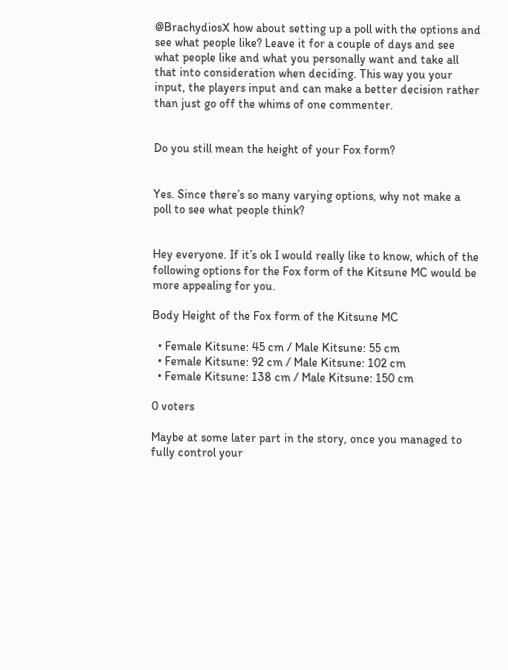@BrachydiosX how about setting up a poll with the options and see what people like? Leave it for a couple of days and see what people like and what you personally want and take all that into consideration when deciding. This way you your input, the players input and can make a better decision rather than just go off the whims of one commenter.


Do you still mean the height of your Fox form?


Yes. Since there’s so many varying options, why not make a poll to see what people think?


Hey everyone. If it’s ok I would really like to know, which of the following options for the Fox form of the Kitsune MC would be more appealing for you.

Body Height of the Fox form of the Kitsune MC

  • Female Kitsune: 45 cm / Male Kitsune: 55 cm
  • Female Kitsune: 92 cm / Male Kitsune: 102 cm
  • Female Kitsune: 138 cm / Male Kitsune: 150 cm

0 voters

Maybe at some later part in the story, once you managed to fully control your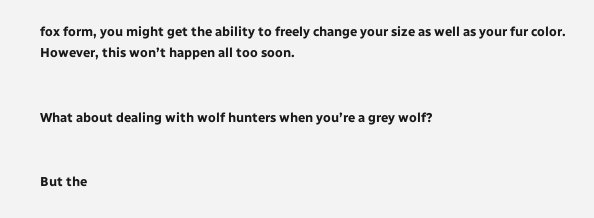fox form, you might get the ability to freely change your size as well as your fur color. However, this won’t happen all too soon.


What about dealing with wolf hunters when you’re a grey wolf?


But the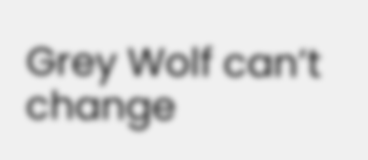Grey Wolf can’t change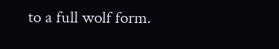to a full wolf form.